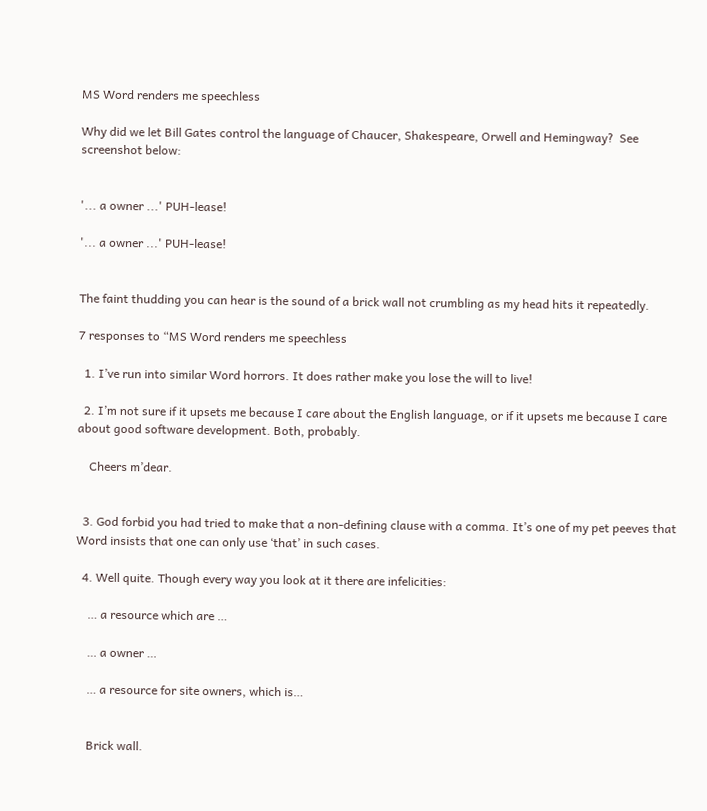MS Word renders me speechless

Why did we let Bill Gates control the language of Chaucer, Shakespeare, Orwell and Hemingway?  See screenshot below:


'... a owner ...' PUH-lease!

'... a owner ...' PUH-lease!


The faint thudding you can hear is the sound of a brick wall not crumbling as my head hits it repeatedly.

7 responses to “MS Word renders me speechless

  1. I’ve run into similar Word horrors. It does rather make you lose the will to live!

  2. I’m not sure if it upsets me because I care about the English language, or if it upsets me because I care about good software development. Both, probably.

    Cheers m’dear.


  3. God forbid you had tried to make that a non-defining clause with a comma. It’s one of my pet peeves that Word insists that one can only use ‘that’ in such cases.

  4. Well quite. Though every way you look at it there are infelicities:

    … a resource which are …

    … a owner …

    … a resource for site owners, which is…


    Brick wall.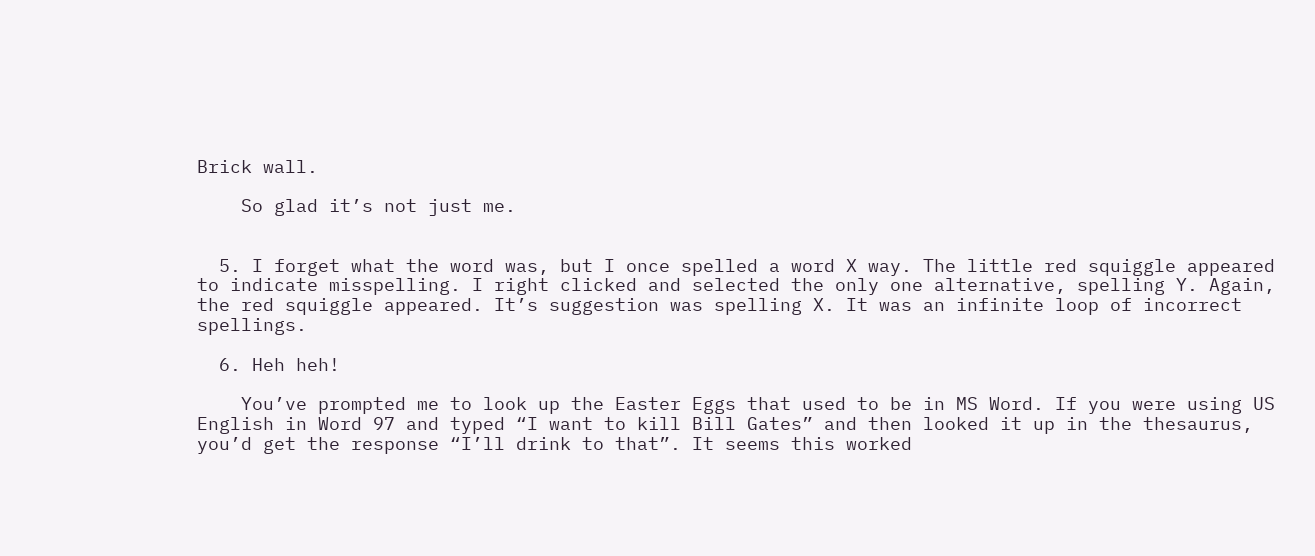Brick wall.

    So glad it’s not just me.


  5. I forget what the word was, but I once spelled a word X way. The little red squiggle appeared to indicate misspelling. I right clicked and selected the only one alternative, spelling Y. Again, the red squiggle appeared. It’s suggestion was spelling X. It was an infinite loop of incorrect spellings.

  6. Heh heh!

    You’ve prompted me to look up the Easter Eggs that used to be in MS Word. If you were using US English in Word 97 and typed “I want to kill Bill Gates” and then looked it up in the thesaurus, you’d get the response “I’ll drink to that”. It seems this worked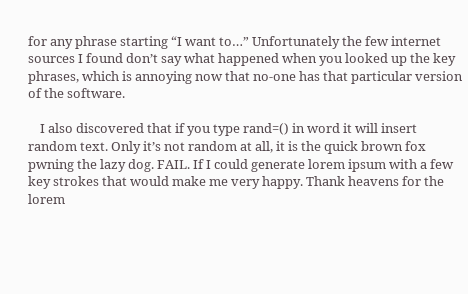for any phrase starting “I want to…” Unfortunately the few internet sources I found don’t say what happened when you looked up the key phrases, which is annoying now that no-one has that particular version of the software.

    I also discovered that if you type rand=() in word it will insert random text. Only it’s not random at all, it is the quick brown fox pwning the lazy dog. FAIL. If I could generate lorem ipsum with a few key strokes that would make me very happy. Thank heavens for the lorem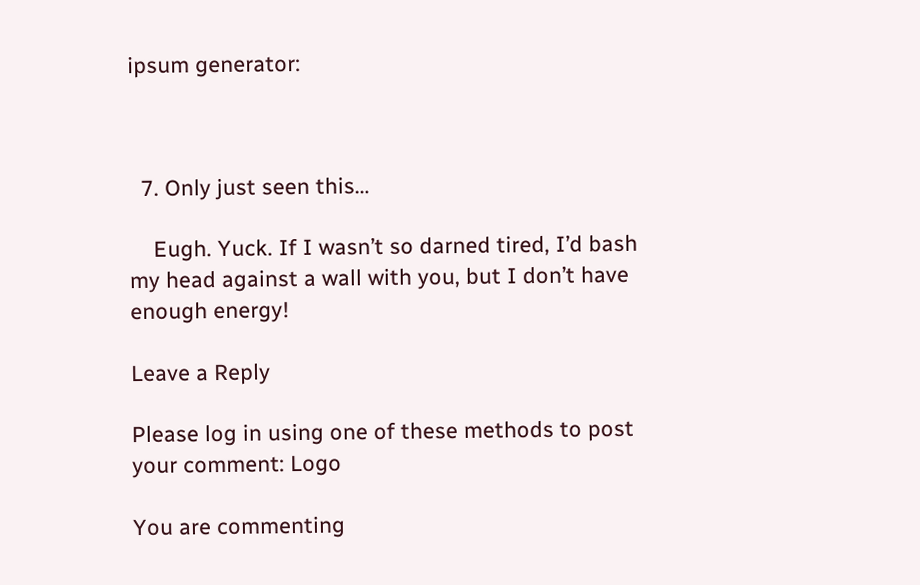ipsum generator:



  7. Only just seen this…

    Eugh. Yuck. If I wasn’t so darned tired, I’d bash my head against a wall with you, but I don’t have enough energy!

Leave a Reply

Please log in using one of these methods to post your comment: Logo

You are commenting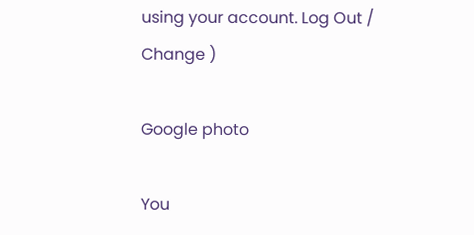using your account. Log Out /  Change )

Google photo

You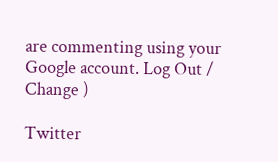are commenting using your Google account. Log Out /  Change )

Twitter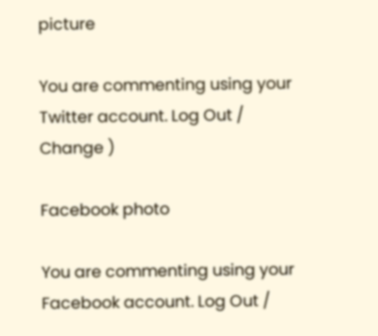picture

You are commenting using your Twitter account. Log Out /  Change )

Facebook photo

You are commenting using your Facebook account. Log Out /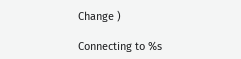Change )

Connecting to %s